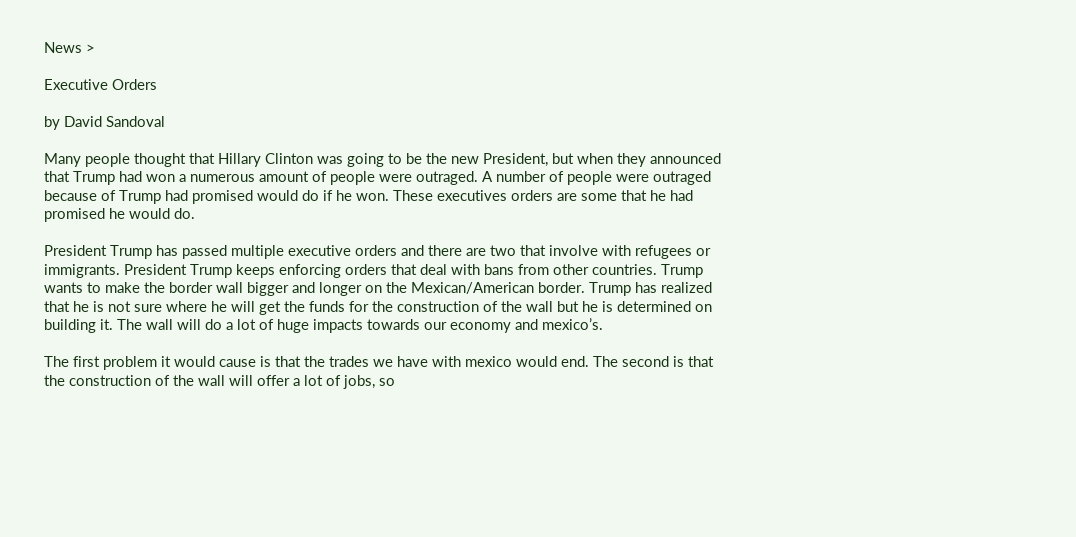News >

Executive Orders

by David Sandoval

Many people thought that Hillary Clinton was going to be the new President, but when they announced that Trump had won a numerous amount of people were outraged. A number of people were outraged because of Trump had promised would do if he won. These executives orders are some that he had promised he would do.

President Trump has passed multiple executive orders and there are two that involve with refugees or immigrants. President Trump keeps enforcing orders that deal with bans from other countries. Trump wants to make the border wall bigger and longer on the Mexican/American border. Trump has realized that he is not sure where he will get the funds for the construction of the wall but he is determined on building it. The wall will do a lot of huge impacts towards our economy and mexico’s.

The first problem it would cause is that the trades we have with mexico would end. The second is that the construction of the wall will offer a lot of jobs, so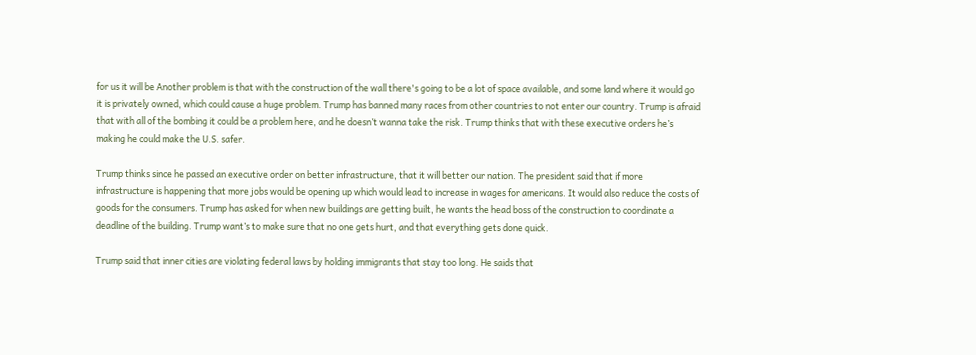for us it will be Another problem is that with the construction of the wall there's going to be a lot of space available, and some land where it would go it is privately owned, which could cause a huge problem. Trump has banned many races from other countries to not enter our country. Trump is afraid that with all of the bombing it could be a problem here, and he doesn’t wanna take the risk. Trump thinks that with these executive orders he’s making he could make the U.S. safer.

Trump thinks since he passed an executive order on better infrastructure, that it will better our nation. The president said that if more infrastructure is happening that more jobs would be opening up which would lead to increase in wages for americans. It would also reduce the costs of goods for the consumers. Trump has asked for when new buildings are getting built, he wants the head boss of the construction to coordinate a deadline of the building. Trump want’s to make sure that no one gets hurt, and that everything gets done quick.

Trump said that inner cities are violating federal laws by holding immigrants that stay too long. He saids that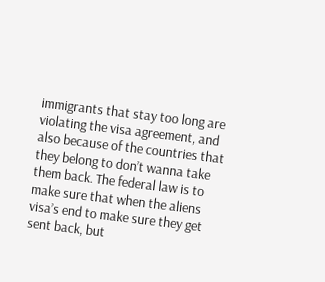immigrants that stay too long are violating the visa agreement, and also because of the countries that they belong to don’t wanna take them back. The federal law is to make sure that when the aliens visa’s end to make sure they get sent back, but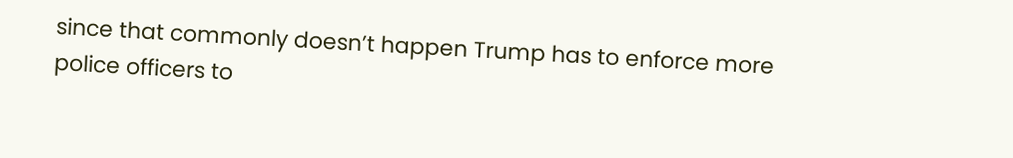since that commonly doesn’t happen Trump has to enforce more police officers to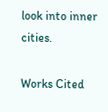look into inner cities.

Works Cited